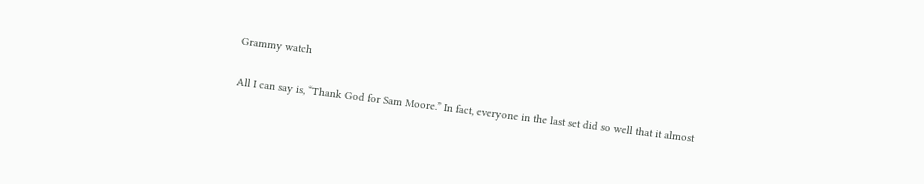Grammy watch

All I can say is, “Thank God for Sam Moore.” In fact, everyone in the last set did so well that it almost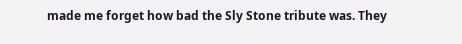made me forget how bad the Sly Stone tribute was. They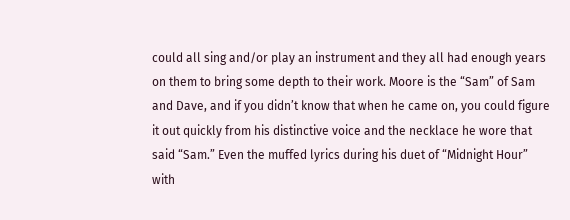could all sing and/or play an instrument and they all had enough years on them to bring some depth to their work. Moore is the “Sam” of Sam and Dave, and if you didn’t know that when he came on, you could figure it out quickly from his distinctive voice and the necklace he wore that said “Sam.” Even the muffed lyrics during his duet of “Midnight Hour” with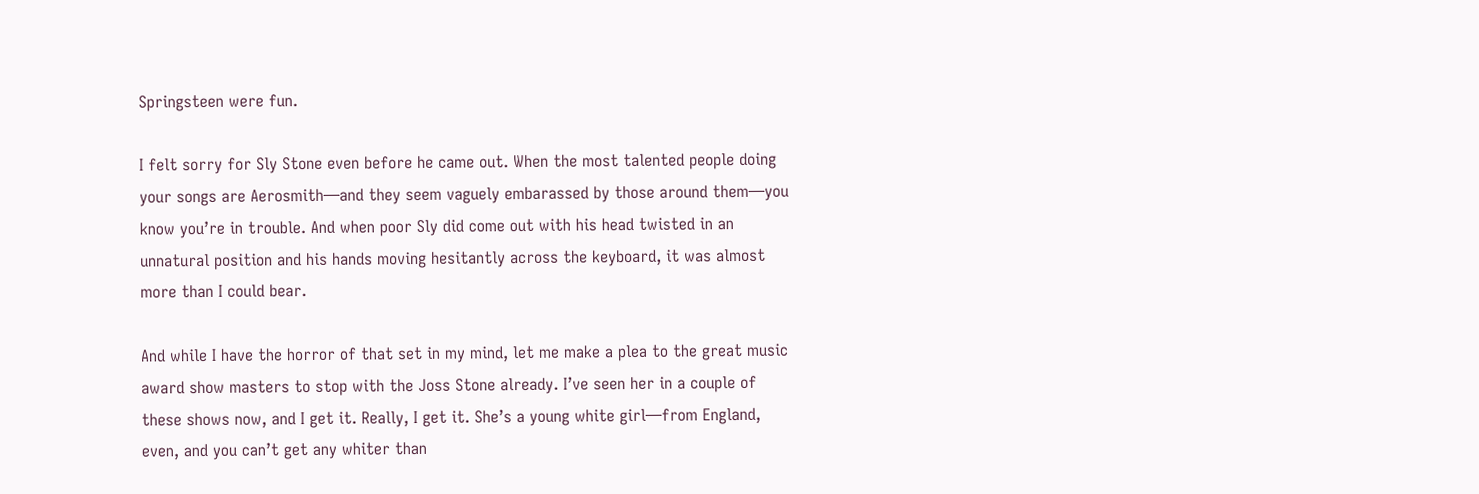Springsteen were fun.

I felt sorry for Sly Stone even before he came out. When the most talented people doing your songs are Aerosmith—and they seem vaguely embarassed by those around them—you know you’re in trouble. And when poor Sly did come out with his head twisted in an unnatural position and his hands moving hesitantly across the keyboard, it was almost more than I could bear.

And while I have the horror of that set in my mind, let me make a plea to the great music award show masters to stop with the Joss Stone already. I’ve seen her in a couple of these shows now, and I get it. Really, I get it. She’s a young white girl—from England, even, and you can’t get any whiter than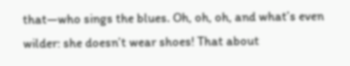that—who sings the blues. Oh, oh, oh, and what’s even wilder: she doesn’t wear shoes! That about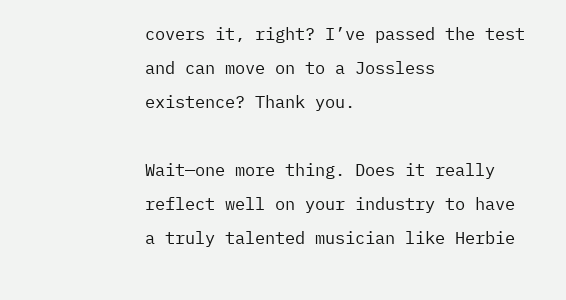covers it, right? I’ve passed the test and can move on to a Jossless existence? Thank you.

Wait—one more thing. Does it really reflect well on your industry to have a truly talented musician like Herbie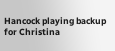Hancock playing backup for Christina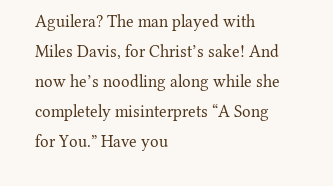Aguilera? The man played with Miles Davis, for Christ’s sake! And now he’s noodling along while she completely misinterprets “A Song for You.” Have you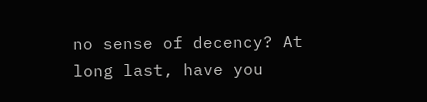no sense of decency? At long last, have you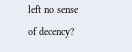left no sense of decency?